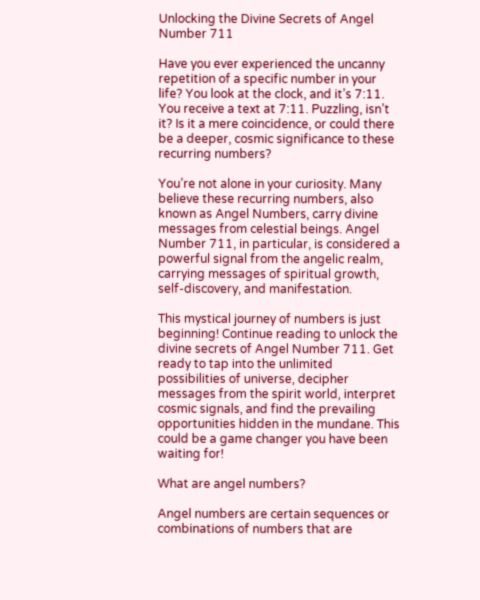Unlocking the Divine Secrets of Angel Number 711

Have you ever experienced the uncanny repetition of a specific number in your life? You look at the clock, and it’s 7:11. You receive a text at 7:11. Puzzling, isn’t it? Is it a mere coincidence, or could there be a deeper, cosmic significance to these recurring numbers?

You’re not alone in your curiosity. Many believe these recurring numbers, also known as Angel Numbers, carry divine messages from celestial beings. Angel Number 711, in particular, is considered a powerful signal from the angelic realm, carrying messages of spiritual growth, self-discovery, and manifestation.

This mystical journey of numbers is just beginning! Continue reading to unlock the divine secrets of Angel Number 711. Get ready to tap into the unlimited possibilities of universe, decipher messages from the spirit world, interpret cosmic signals, and find the prevailing opportunities hidden in the mundane. This could be a game changer you have been waiting for!

What are angel numbers?

Angel numbers are certain sequences or combinations of numbers that are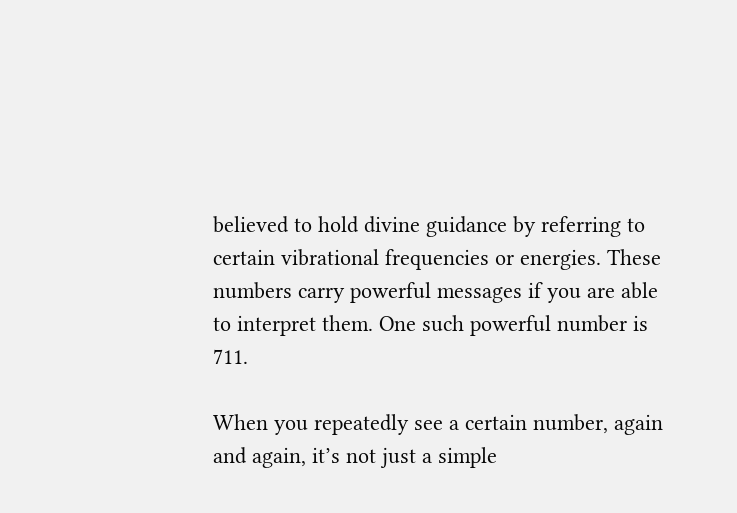believed to hold divine guidance by referring to certain vibrational frequencies or energies. These numbers carry powerful messages if you are able to interpret them. One such powerful number is 711.

When you repeatedly see a certain number, again and again, it’s not just a simple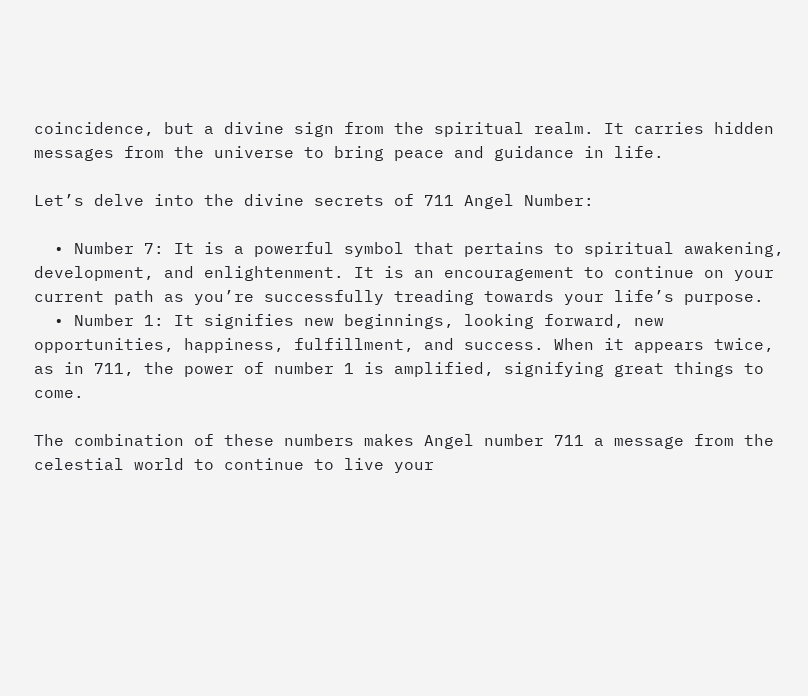coincidence, but a divine sign from the spiritual realm. It carries hidden messages from the universe to bring peace and guidance in life.

Let’s delve into the divine secrets of 711 Angel Number:

  • Number 7: It is a powerful symbol that pertains to spiritual awakening, development, and enlightenment. It is an encouragement to continue on your current path as you’re successfully treading towards your life’s purpose.
  • Number 1: It signifies new beginnings, looking forward, new opportunities, happiness, fulfillment, and success. When it appears twice, as in 711, the power of number 1 is amplified, signifying great things to come.

The combination of these numbers makes Angel number 711 a message from the celestial world to continue to live your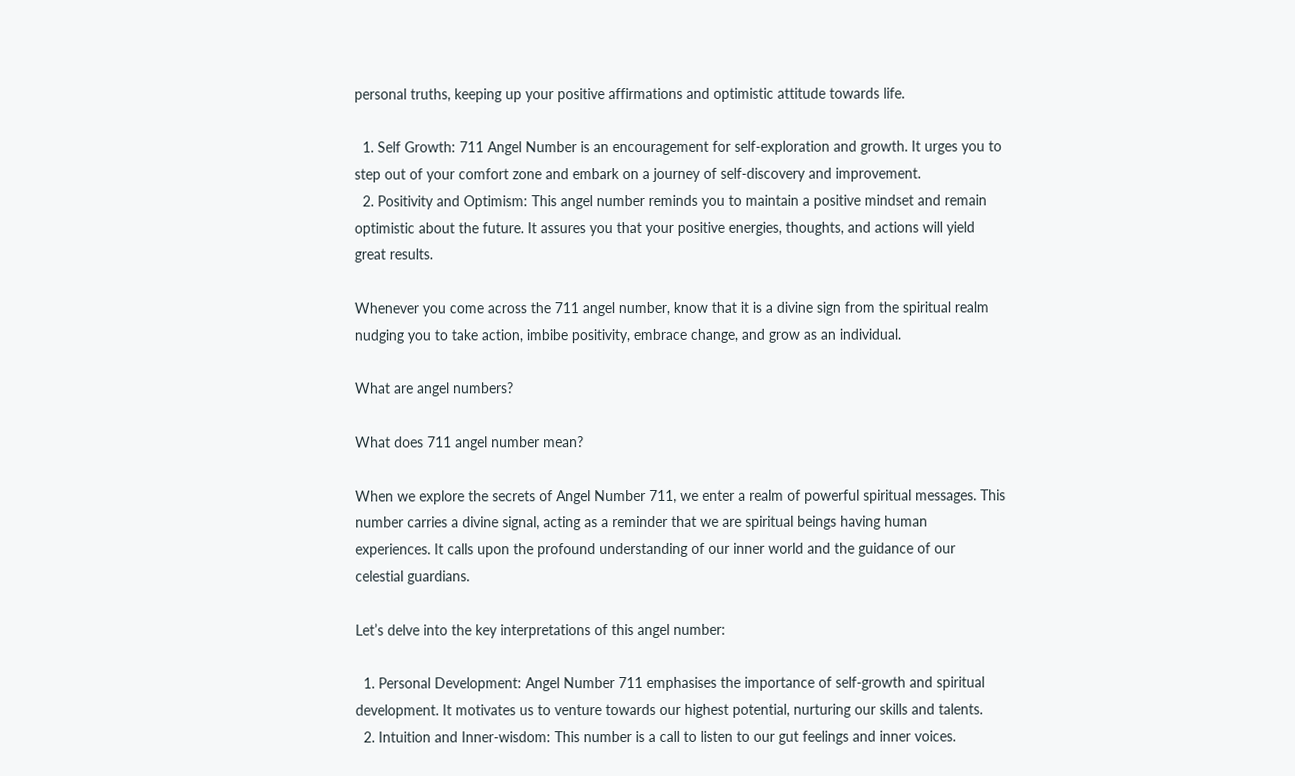personal truths, keeping up your positive affirmations and optimistic attitude towards life.

  1. Self Growth: 711 Angel Number is an encouragement for self-exploration and growth. It urges you to step out of your comfort zone and embark on a journey of self-discovery and improvement.
  2. Positivity and Optimism: This angel number reminds you to maintain a positive mindset and remain optimistic about the future. It assures you that your positive energies, thoughts, and actions will yield great results.

Whenever you come across the 711 angel number, know that it is a divine sign from the spiritual realm nudging you to take action, imbibe positivity, embrace change, and grow as an individual.

What are angel numbers?

What does 711 angel number mean?

When we explore the secrets of Angel Number 711, we enter a realm of powerful spiritual messages. This number carries a divine signal, acting as a reminder that we are spiritual beings having human experiences. It calls upon the profound understanding of our inner world and the guidance of our celestial guardians.

Let’s delve into the key interpretations of this angel number:

  1. Personal Development: Angel Number 711 emphasises the importance of self-growth and spiritual development. It motivates us to venture towards our highest potential, nurturing our skills and talents.
  2. Intuition and Inner-wisdom: This number is a call to listen to our gut feelings and inner voices.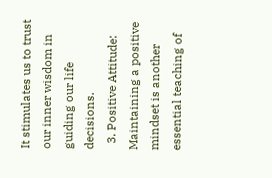It stimulates us to trust our inner wisdom in guiding our life decisions.
  3. Positive Attitude:  Maintaining a positive mindset is another essential teaching of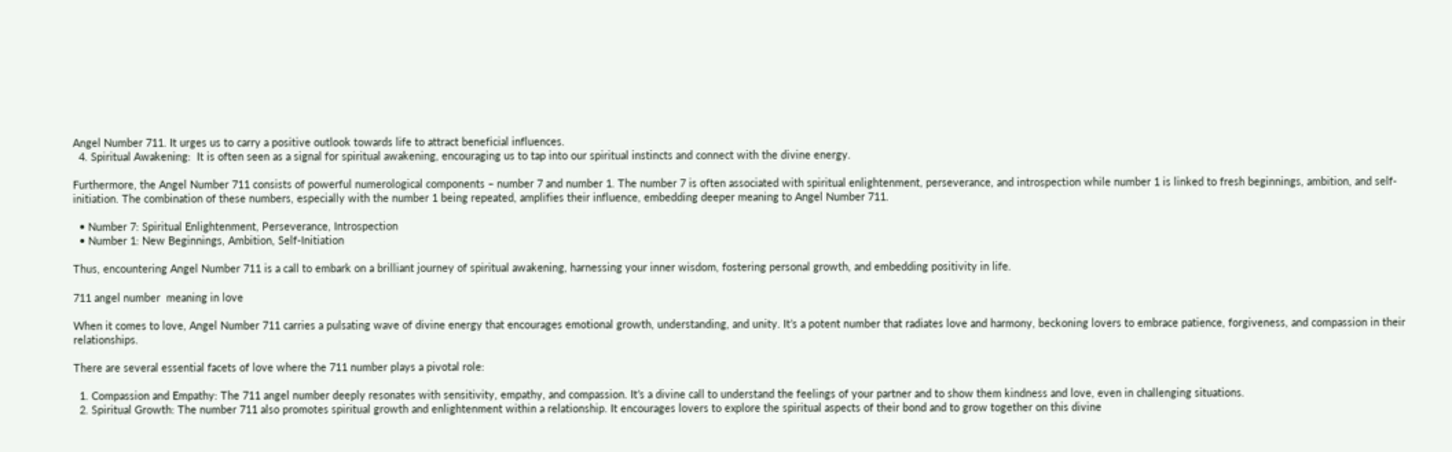Angel Number 711. It urges us to carry a positive outlook towards life to attract beneficial influences.
  4. Spiritual Awakening:  It is often seen as a signal for spiritual awakening, encouraging us to tap into our spiritual instincts and connect with the divine energy.

Furthermore, the Angel Number 711 consists of powerful numerological components – number 7 and number 1. The number 7 is often associated with spiritual enlightenment, perseverance, and introspection while number 1 is linked to fresh beginnings, ambition, and self-initiation. The combination of these numbers, especially with the number 1 being repeated, amplifies their influence, embedding deeper meaning to Angel Number 711.

  • Number 7: Spiritual Enlightenment, Perseverance, Introspection
  • Number 1: New Beginnings, Ambition, Self-Initiation

Thus, encountering Angel Number 711 is a call to embark on a brilliant journey of spiritual awakening, harnessing your inner wisdom, fostering personal growth, and embedding positivity in life.

711 angel number  meaning in love

When it comes to love, Angel Number 711 carries a pulsating wave of divine energy that encourages emotional growth, understanding, and unity. It’s a potent number that radiates love and harmony, beckoning lovers to embrace patience, forgiveness, and compassion in their relationships.

There are several essential facets of love where the 711 number plays a pivotal role:

  1. Compassion and Empathy: The 711 angel number deeply resonates with sensitivity, empathy, and compassion. It’s a divine call to understand the feelings of your partner and to show them kindness and love, even in challenging situations.
  2. Spiritual Growth: The number 711 also promotes spiritual growth and enlightenment within a relationship. It encourages lovers to explore the spiritual aspects of their bond and to grow together on this divine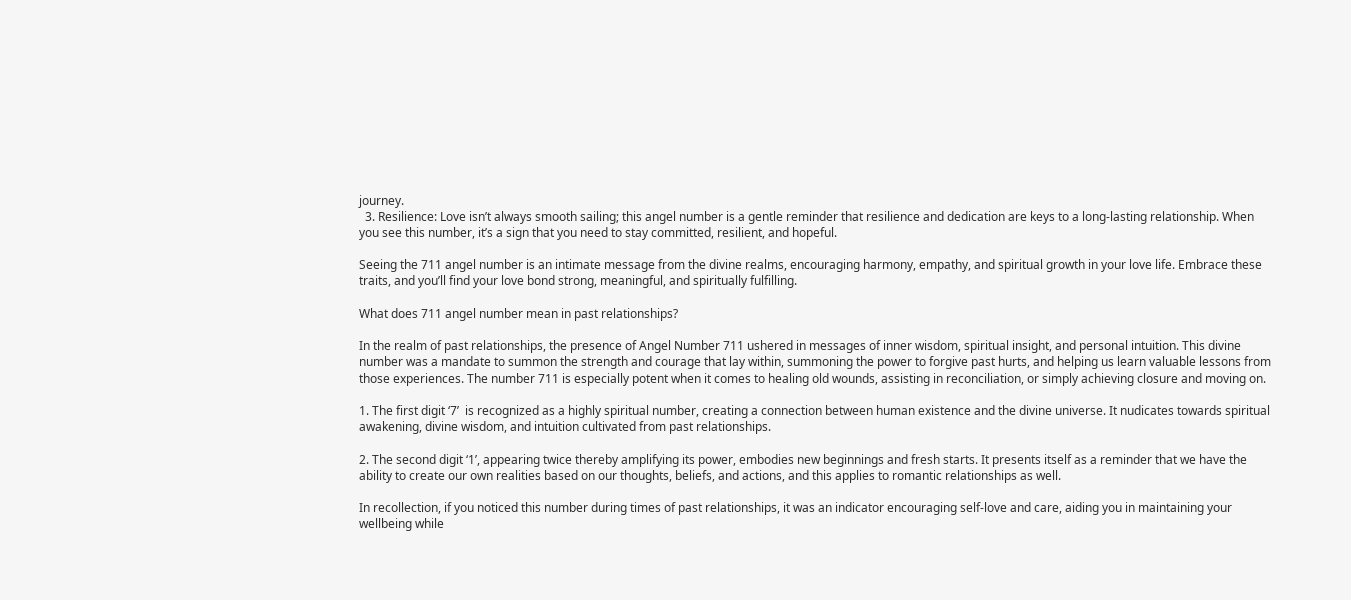journey.
  3. Resilience: Love isn’t always smooth sailing; this angel number is a gentle reminder that resilience and dedication are keys to a long-lasting relationship. When you see this number, it’s a sign that you need to stay committed, resilient, and hopeful.

Seeing the 711 angel number is an intimate message from the divine realms, encouraging harmony, empathy, and spiritual growth in your love life. Embrace these traits, and you’ll find your love bond strong, meaningful, and spiritually fulfilling.

What does 711 angel number mean in past relationships?

In the realm of past relationships, the presence of Angel Number 711 ushered in messages of inner wisdom, spiritual insight, and personal intuition. This divine number was a mandate to summon the strength and courage that lay within, summoning the power to forgive past hurts, and helping us learn valuable lessons from those experiences. The number 711 is especially potent when it comes to healing old wounds, assisting in reconciliation, or simply achieving closure and moving on.

1. The first digit ‘7’  is recognized as a highly spiritual number, creating a connection between human existence and the divine universe. It nudicates towards spiritual awakening, divine wisdom, and intuition cultivated from past relationships.

2. The second digit ‘1’, appearing twice thereby amplifying its power, embodies new beginnings and fresh starts. It presents itself as a reminder that we have the ability to create our own realities based on our thoughts, beliefs, and actions, and this applies to romantic relationships as well.

In recollection, if you noticed this number during times of past relationships, it was an indicator encouraging self-love and care, aiding you in maintaining your wellbeing while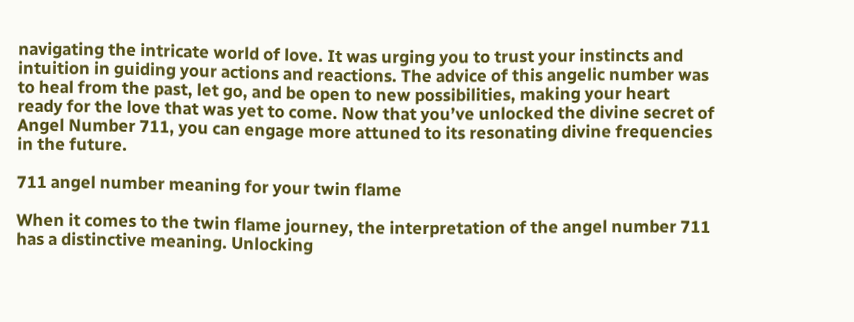navigating the intricate world of love. It was urging you to trust your instincts and intuition in guiding your actions and reactions. The advice of this angelic number was to heal from the past, let go, and be open to new possibilities, making your heart ready for the love that was yet to come. Now that you’ve unlocked the divine secret of Angel Number 711, you can engage more attuned to its resonating divine frequencies in the future.

711 angel number meaning for your twin flame

When it comes to the twin flame journey, the interpretation of the angel number 711 has a distinctive meaning. Unlocking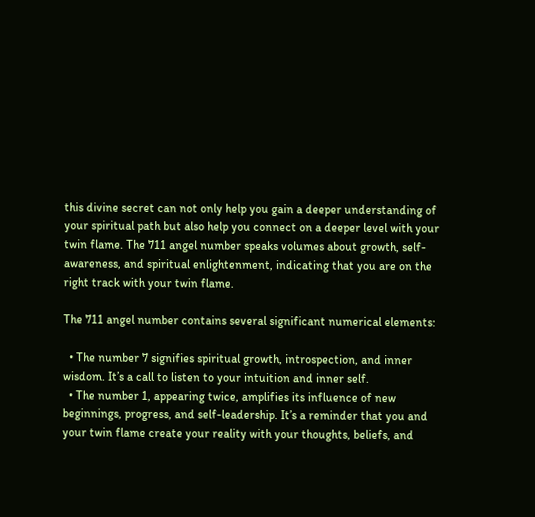this divine secret can not only help you gain a deeper understanding of your spiritual path but also help you connect on a deeper level with your twin flame. The 711 angel number speaks volumes about growth, self-awareness, and spiritual enlightenment, indicating that you are on the right track with your twin flame.

The 711 angel number contains several significant numerical elements:

  • The number 7 signifies spiritual growth, introspection, and inner wisdom. It’s a call to listen to your intuition and inner self.
  • The number 1, appearing twice, amplifies its influence of new beginnings, progress, and self-leadership. It’s a reminder that you and your twin flame create your reality with your thoughts, beliefs, and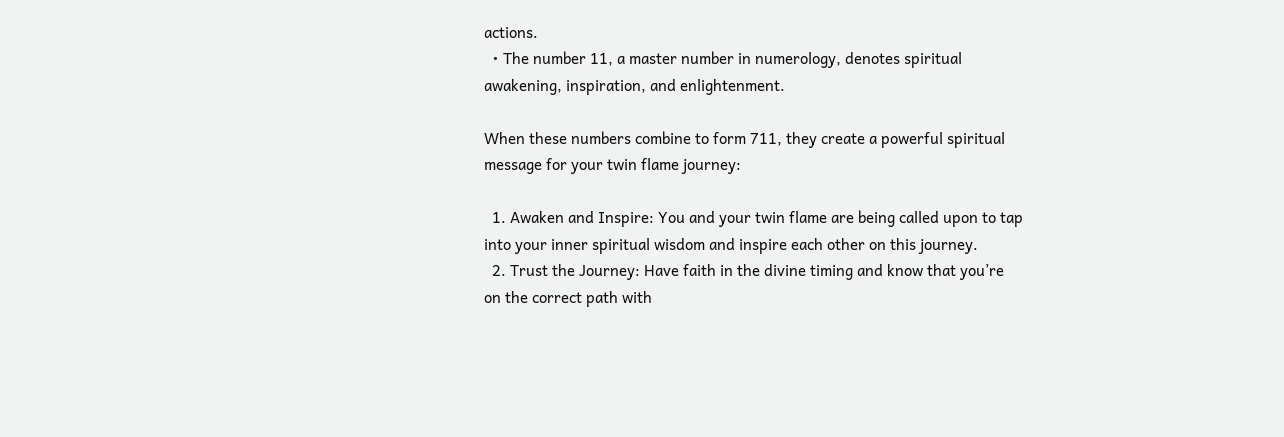actions.
  • The number 11, a master number in numerology, denotes spiritual awakening, inspiration, and enlightenment.

When these numbers combine to form 711, they create a powerful spiritual message for your twin flame journey:

  1. Awaken and Inspire: You and your twin flame are being called upon to tap into your inner spiritual wisdom and inspire each other on this journey.
  2. Trust the Journey: Have faith in the divine timing and know that you’re on the correct path with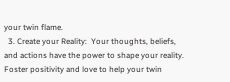your twin flame.
  3. Create your Reality:  Your thoughts, beliefs, and actions have the power to shape your reality. Foster positivity and love to help your twin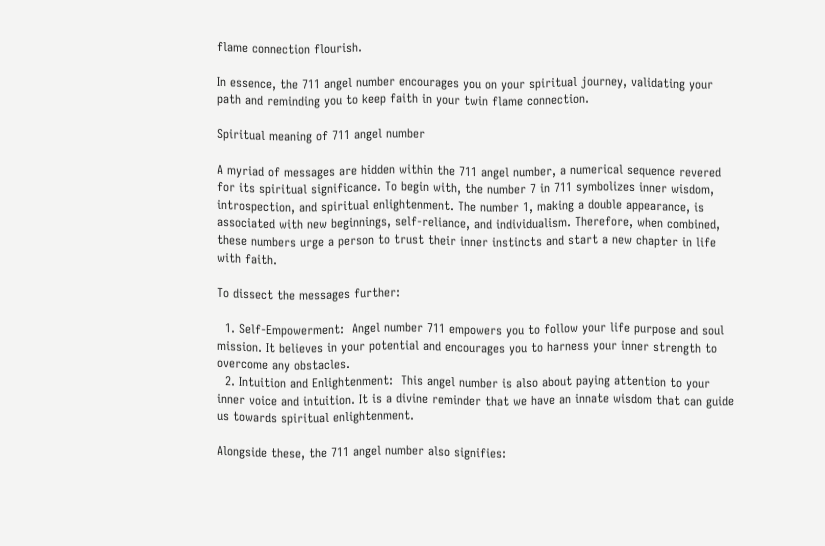flame connection flourish.

In essence, the 711 angel number encourages you on your spiritual journey, validating your path and reminding you to keep faith in your twin flame connection.

Spiritual meaning of 711 angel number

A myriad of messages are hidden within the 711 angel number, a numerical sequence revered for its spiritual significance. To begin with, the number 7 in 711 symbolizes inner wisdom, introspection, and spiritual enlightenment. The number 1, making a double appearance, is associated with new beginnings, self-reliance, and individualism. Therefore, when combined, these numbers urge a person to trust their inner instincts and start a new chapter in life with faith.

To dissect the messages further:

  1. Self-Empowerment:  Angel number 711 empowers you to follow your life purpose and soul mission. It believes in your potential and encourages you to harness your inner strength to overcome any obstacles.
  2. Intuition and Enlightenment:  This angel number is also about paying attention to your inner voice and intuition. It is a divine reminder that we have an innate wisdom that can guide us towards spiritual enlightenment.

Alongside these, the 711 angel number also signifies: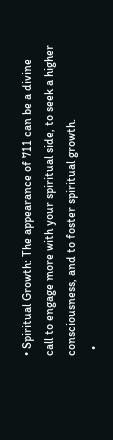• Spiritual Growth: The appearance of 711 can be a divine call to engage more with your spiritual side, to seek a higher consciousness, and to foster spiritual growth.
  •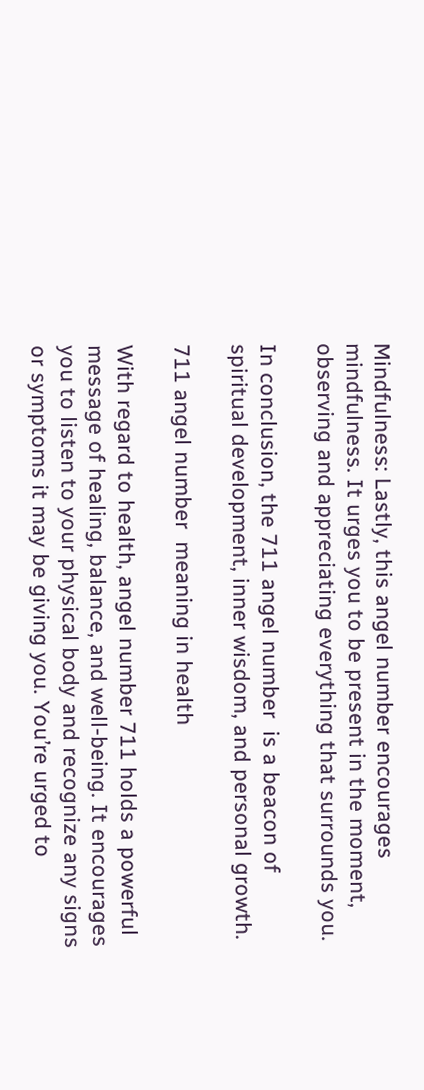Mindfulness: Lastly, this angel number encourages mindfulness. It urges you to be present in the moment, observing and appreciating everything that surrounds you.

In conclusion, the 711 angel number  is a beacon of spiritual development, inner wisdom, and personal growth.

711 angel number  meaning in health

With regard to health, angel number 711 holds a powerful message of healing, balance, and well-being. It encourages you to listen to your physical body and recognize any signs or symptoms it may be giving you. You’re urged to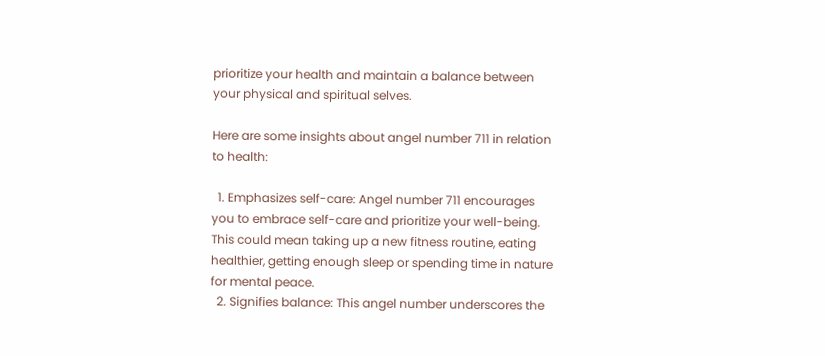prioritize your health and maintain a balance between your physical and spiritual selves.

Here are some insights about angel number 711 in relation to health:

  1. Emphasizes self-care: Angel number 711 encourages you to embrace self-care and prioritize your well-being. This could mean taking up a new fitness routine, eating healthier, getting enough sleep or spending time in nature for mental peace.
  2. Signifies balance: This angel number underscores the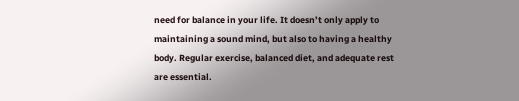need for balance in your life. It doesn’t only apply to maintaining a sound mind, but also to having a healthy body. Regular exercise, balanced diet, and adequate rest are essential.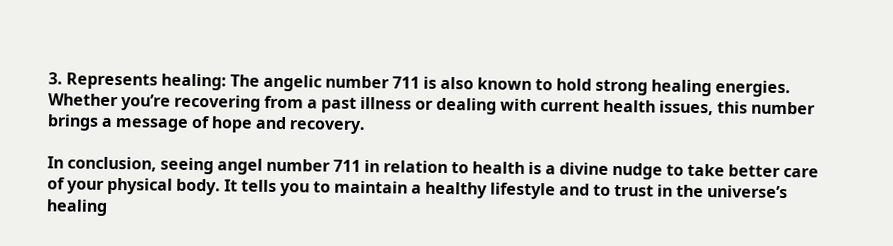3. Represents healing: The angelic number 711 is also known to hold strong healing energies. Whether you’re recovering from a past illness or dealing with current health issues, this number brings a message of hope and recovery.

In conclusion, seeing angel number 711 in relation to health is a divine nudge to take better care of your physical body. It tells you to maintain a healthy lifestyle and to trust in the universe’s healing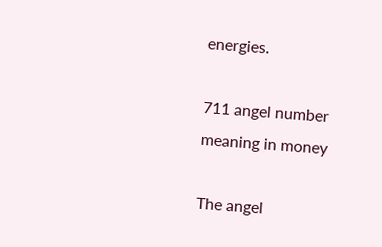energies.

711 angel number meaning in money

The angel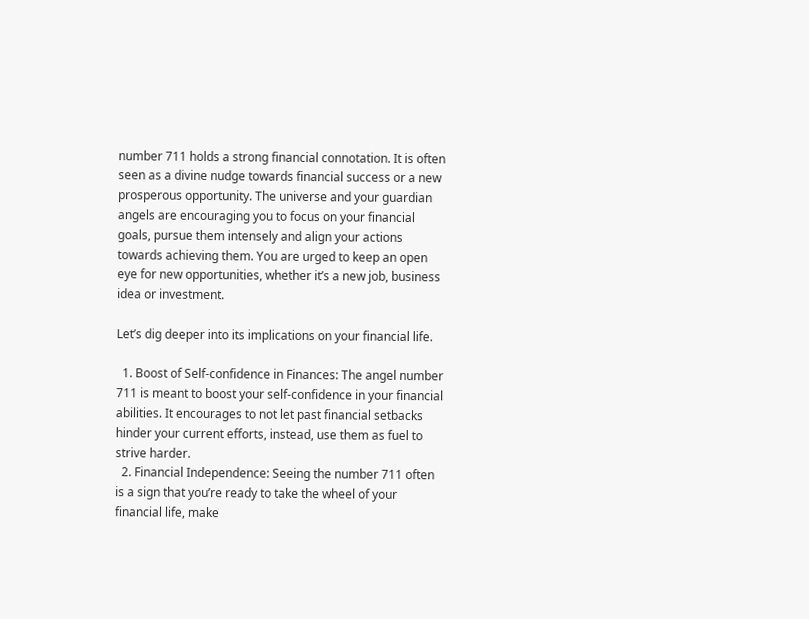number 711 holds a strong financial connotation. It is often seen as a divine nudge towards financial success or a new prosperous opportunity. The universe and your guardian angels are encouraging you to focus on your financial goals, pursue them intensely and align your actions towards achieving them. You are urged to keep an open eye for new opportunities, whether it’s a new job, business idea or investment.

Let’s dig deeper into its implications on your financial life.

  1. Boost of Self-confidence in Finances: The angel number 711 is meant to boost your self-confidence in your financial abilities. It encourages to not let past financial setbacks hinder your current efforts, instead, use them as fuel to strive harder.
  2. Financial Independence: Seeing the number 711 often is a sign that you’re ready to take the wheel of your financial life, make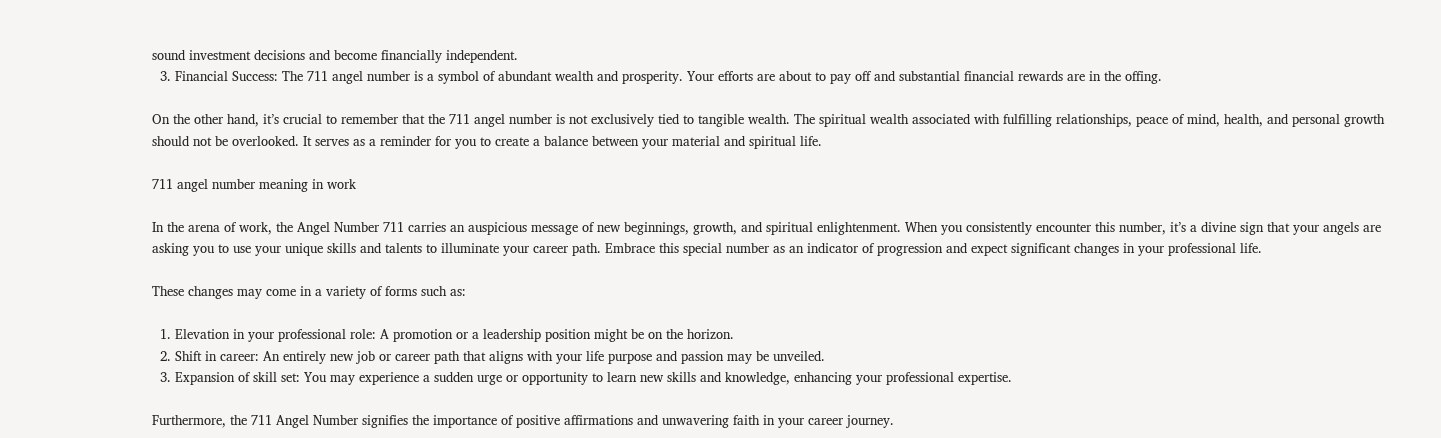sound investment decisions and become financially independent.
  3. Financial Success: The 711 angel number is a symbol of abundant wealth and prosperity. Your efforts are about to pay off and substantial financial rewards are in the offing.

On the other hand, it’s crucial to remember that the 711 angel number is not exclusively tied to tangible wealth. The spiritual wealth associated with fulfilling relationships, peace of mind, health, and personal growth should not be overlooked. It serves as a reminder for you to create a balance between your material and spiritual life.

711 angel number meaning in work

In the arena of work, the Angel Number 711 carries an auspicious message of new beginnings, growth, and spiritual enlightenment. When you consistently encounter this number, it’s a divine sign that your angels are asking you to use your unique skills and talents to illuminate your career path. Embrace this special number as an indicator of progression and expect significant changes in your professional life.

These changes may come in a variety of forms such as:

  1. Elevation in your professional role: A promotion or a leadership position might be on the horizon.
  2. Shift in career: An entirely new job or career path that aligns with your life purpose and passion may be unveiled.
  3. Expansion of skill set: You may experience a sudden urge or opportunity to learn new skills and knowledge, enhancing your professional expertise.

Furthermore, the 711 Angel Number signifies the importance of positive affirmations and unwavering faith in your career journey.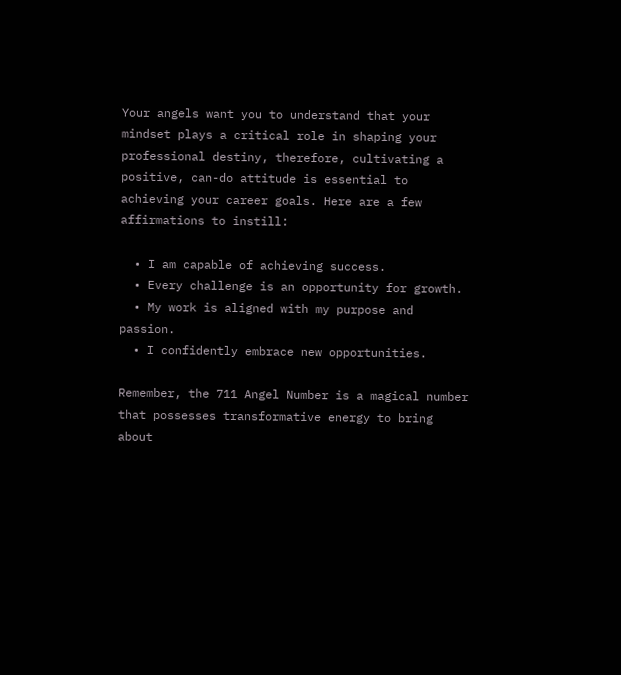Your angels want you to understand that your mindset plays a critical role in shaping your professional destiny, therefore, cultivating a positive, can-do attitude is essential to achieving your career goals. Here are a few affirmations to instill:

  • I am capable of achieving success.
  • Every challenge is an opportunity for growth.
  • My work is aligned with my purpose and passion.
  • I confidently embrace new opportunities.

Remember, the 711 Angel Number is a magical number that possesses transformative energy to bring about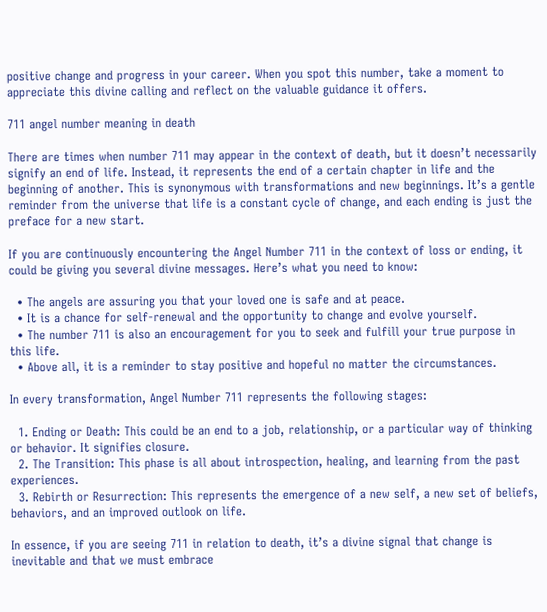positive change and progress in your career. When you spot this number, take a moment to appreciate this divine calling and reflect on the valuable guidance it offers.

711 angel number meaning in death

There are times when number 711 may appear in the context of death, but it doesn’t necessarily signify an end of life. Instead, it represents the end of a certain chapter in life and the beginning of another. This is synonymous with transformations and new beginnings. It’s a gentle reminder from the universe that life is a constant cycle of change, and each ending is just the preface for a new start.

If you are continuously encountering the Angel Number 711 in the context of loss or ending, it could be giving you several divine messages. Here’s what you need to know:

  • The angels are assuring you that your loved one is safe and at peace.
  • It is a chance for self-renewal and the opportunity to change and evolve yourself.
  • The number 711 is also an encouragement for you to seek and fulfill your true purpose in this life.
  • Above all, it is a reminder to stay positive and hopeful no matter the circumstances.

In every transformation, Angel Number 711 represents the following stages:

  1. Ending or Death: This could be an end to a job, relationship, or a particular way of thinking or behavior. It signifies closure.
  2. The Transition: This phase is all about introspection, healing, and learning from the past experiences.
  3. Rebirth or Resurrection: This represents the emergence of a new self, a new set of beliefs, behaviors, and an improved outlook on life.

In essence, if you are seeing 711 in relation to death, it’s a divine signal that change is inevitable and that we must embrace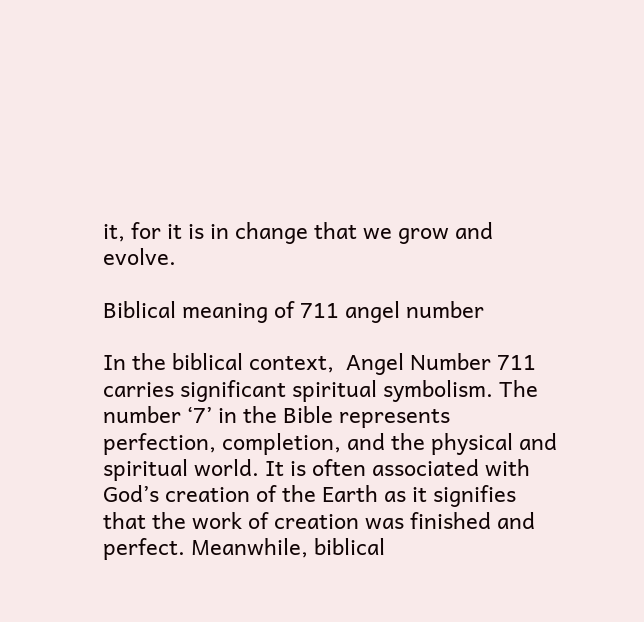it, for it is in change that we grow and evolve.

Biblical meaning of 711 angel number

In the biblical context,  Angel Number 711 carries significant spiritual symbolism. The number ‘7’ in the Bible represents perfection, completion, and the physical and spiritual world. It is often associated with God’s creation of the Earth as it signifies that the work of creation was finished and perfect. Meanwhile, biblical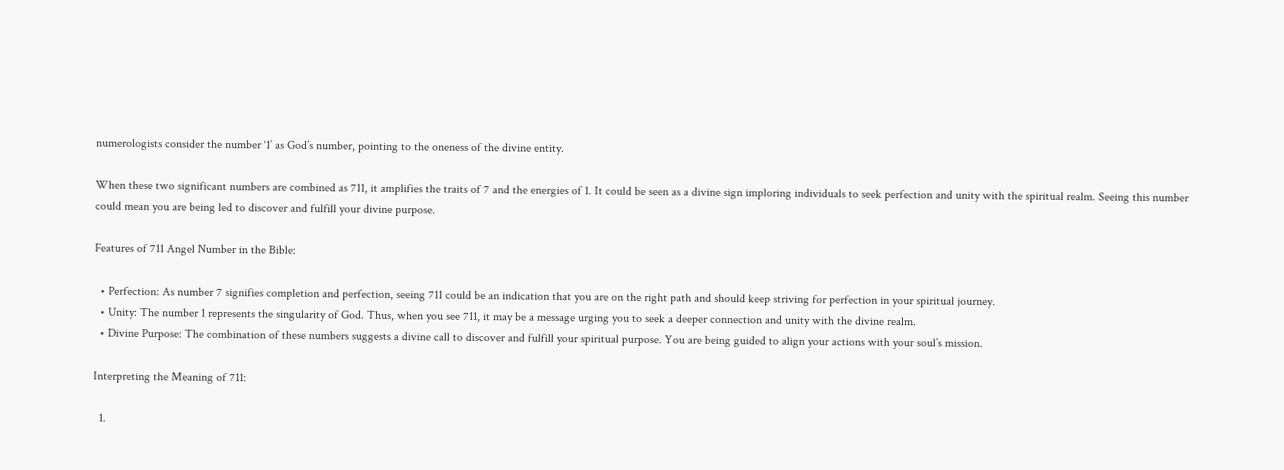numerologists consider the number ‘1’ as God’s number, pointing to the oneness of the divine entity.

When these two significant numbers are combined as 711, it amplifies the traits of 7 and the energies of 1. It could be seen as a divine sign imploring individuals to seek perfection and unity with the spiritual realm. Seeing this number could mean you are being led to discover and fulfill your divine purpose.

Features of 711 Angel Number in the Bible:

  • Perfection: As number 7 signifies completion and perfection, seeing 711 could be an indication that you are on the right path and should keep striving for perfection in your spiritual journey.
  • Unity: The number 1 represents the singularity of God. Thus, when you see 711, it may be a message urging you to seek a deeper connection and unity with the divine realm.
  • Divine Purpose: The combination of these numbers suggests a divine call to discover and fulfill your spiritual purpose. You are being guided to align your actions with your soul’s mission.

Interpreting the Meaning of 711:

  1.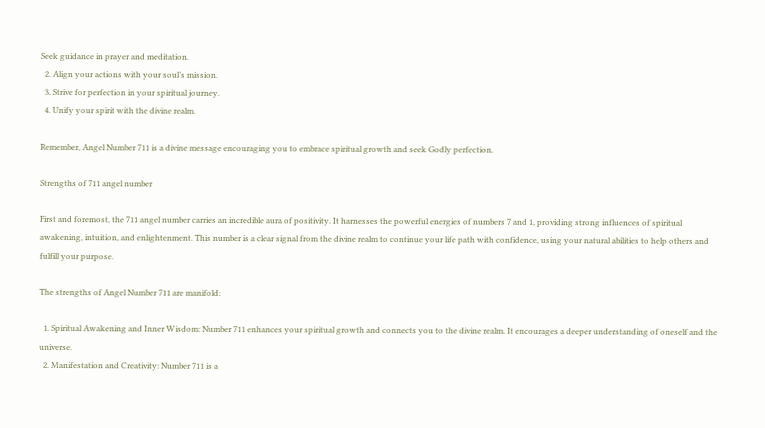Seek guidance in prayer and meditation.
  2. Align your actions with your soul’s mission.
  3. Strive for perfection in your spiritual journey.
  4. Unify your spirit with the divine realm.

Remember, Angel Number 711 is a divine message encouraging you to embrace spiritual growth and seek Godly perfection.

Strengths of 711 angel number

First and foremost, the 711 angel number carries an incredible aura of positivity. It harnesses the powerful energies of numbers 7 and 1, providing strong influences of spiritual awakening, intuition, and enlightenment. This number is a clear signal from the divine realm to continue your life path with confidence, using your natural abilities to help others and fulfill your purpose.

The strengths of Angel Number 711 are manifold:

  1. Spiritual Awakening and Inner Wisdom: Number 711 enhances your spiritual growth and connects you to the divine realm. It encourages a deeper understanding of oneself and the universe.
  2. Manifestation and Creativity: Number 711 is a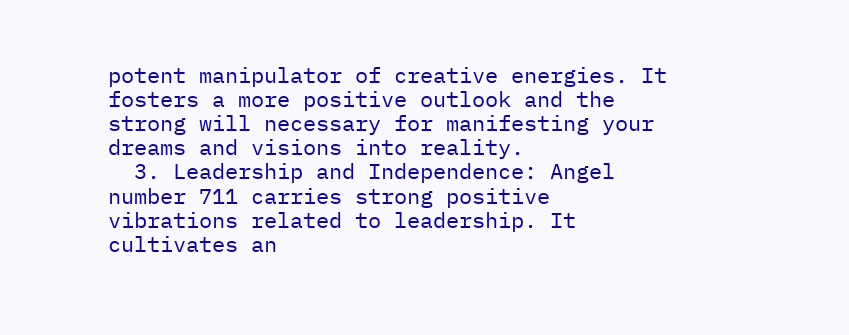potent manipulator of creative energies. It fosters a more positive outlook and the strong will necessary for manifesting your dreams and visions into reality.
  3. Leadership and Independence: Angel number 711 carries strong positive vibrations related to leadership. It cultivates an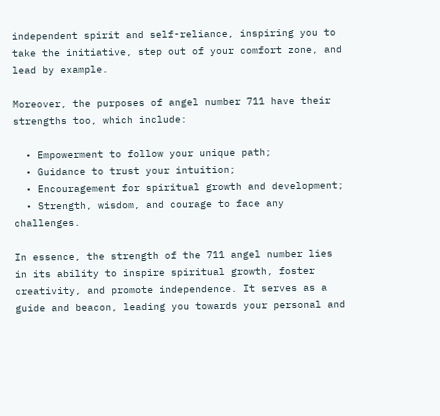independent spirit and self-reliance, inspiring you to take the initiative, step out of your comfort zone, and lead by example.

Moreover, the purposes of angel number 711 have their strengths too, which include:

  • Empowerment to follow your unique path;
  • Guidance to trust your intuition;
  • Encouragement for spiritual growth and development;
  • Strength, wisdom, and courage to face any challenges.

In essence, the strength of the 711 angel number lies in its ability to inspire spiritual growth, foster creativity, and promote independence. It serves as a guide and beacon, leading you towards your personal and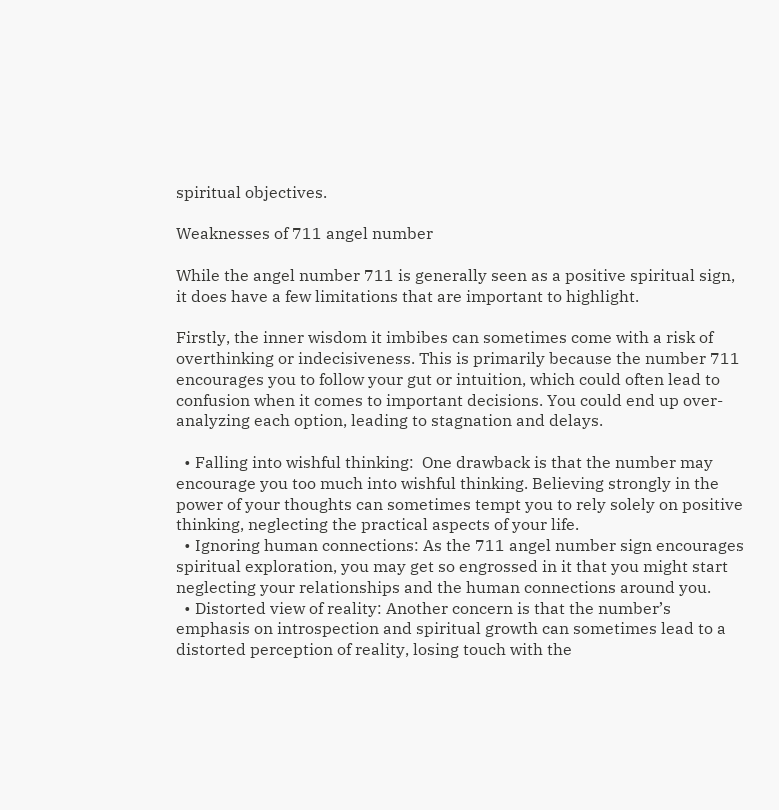spiritual objectives.

Weaknesses of 711 angel number

While the angel number 711 is generally seen as a positive spiritual sign, it does have a few limitations that are important to highlight.

Firstly, the inner wisdom it imbibes can sometimes come with a risk of overthinking or indecisiveness. This is primarily because the number 711 encourages you to follow your gut or intuition, which could often lead to confusion when it comes to important decisions. You could end up over-analyzing each option, leading to stagnation and delays.

  • Falling into wishful thinking:  One drawback is that the number may encourage you too much into wishful thinking. Believing strongly in the power of your thoughts can sometimes tempt you to rely solely on positive thinking, neglecting the practical aspects of your life.
  • Ignoring human connections: As the 711 angel number sign encourages spiritual exploration, you may get so engrossed in it that you might start neglecting your relationships and the human connections around you.
  • Distorted view of reality: Another concern is that the number’s emphasis on introspection and spiritual growth can sometimes lead to a distorted perception of reality, losing touch with the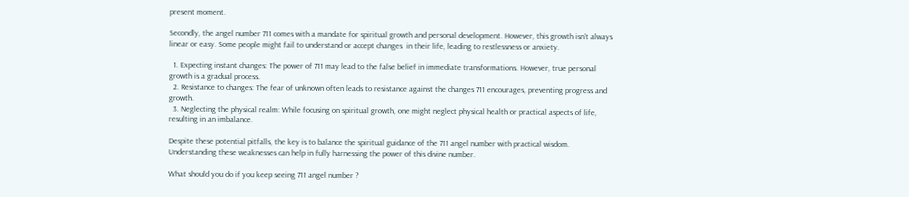present moment.

Secondly, the angel number 711 comes with a mandate for spiritual growth and personal development. However, this growth isn’t always linear or easy. Some people might fail to understand or accept changes  in their life, leading to restlessness or anxiety.

  1. Expecting instant changes: The power of 711 may lead to the false belief in immediate transformations. However, true personal growth is a gradual process.
  2. Resistance to changes: The fear of unknown often leads to resistance against the changes 711 encourages, preventing progress and growth.
  3. Neglecting the physical realm: While focusing on spiritual growth, one might neglect physical health or practical aspects of life, resulting in an imbalance.

Despite these potential pitfalls, the key is to balance the spiritual guidance of the 711 angel number with practical wisdom. Understanding these weaknesses can help in fully harnessing the power of this divine number.

What should you do if you keep seeing 711 angel number ?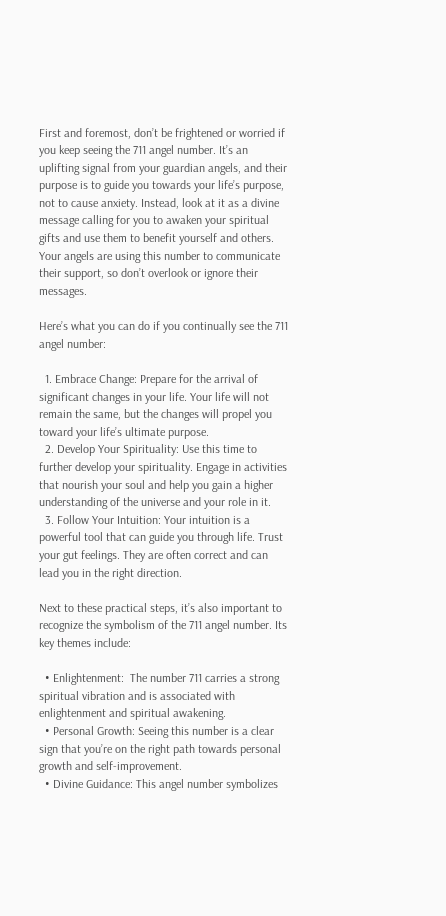First and foremost, don’t be frightened or worried if you keep seeing the 711 angel number. It’s an uplifting signal from your guardian angels, and their purpose is to guide you towards your life’s purpose, not to cause anxiety. Instead, look at it as a divine message calling for you to awaken your spiritual gifts and use them to benefit yourself and others. Your angels are using this number to communicate their support, so don’t overlook or ignore their messages.

Here’s what you can do if you continually see the 711 angel number:

  1. Embrace Change: Prepare for the arrival of significant changes in your life. Your life will not remain the same, but the changes will propel you toward your life’s ultimate purpose.
  2. Develop Your Spirituality: Use this time to further develop your spirituality. Engage in activities that nourish your soul and help you gain a higher understanding of the universe and your role in it.
  3. Follow Your Intuition: Your intuition is a powerful tool that can guide you through life. Trust your gut feelings. They are often correct and can lead you in the right direction.

Next to these practical steps, it’s also important to recognize the symbolism of the 711 angel number. Its key themes include:

  • Enlightenment:  The number 711 carries a strong spiritual vibration and is associated with enlightenment and spiritual awakening.
  • Personal Growth: Seeing this number is a clear sign that you’re on the right path towards personal growth and self-improvement.
  • Divine Guidance: This angel number symbolizes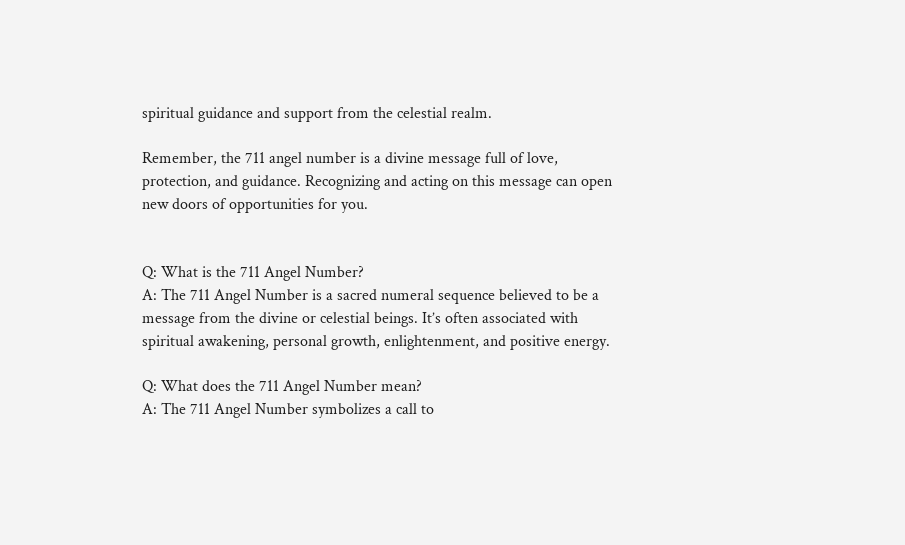spiritual guidance and support from the celestial realm.

Remember, the 711 angel number is a divine message full of love, protection, and guidance. Recognizing and acting on this message can open new doors of opportunities for you.


Q: What is the 711 Angel Number?
A: The 711 Angel Number is a sacred numeral sequence believed to be a message from the divine or celestial beings. It’s often associated with spiritual awakening, personal growth, enlightenment, and positive energy.

Q: What does the 711 Angel Number mean?
A: The 711 Angel Number symbolizes a call to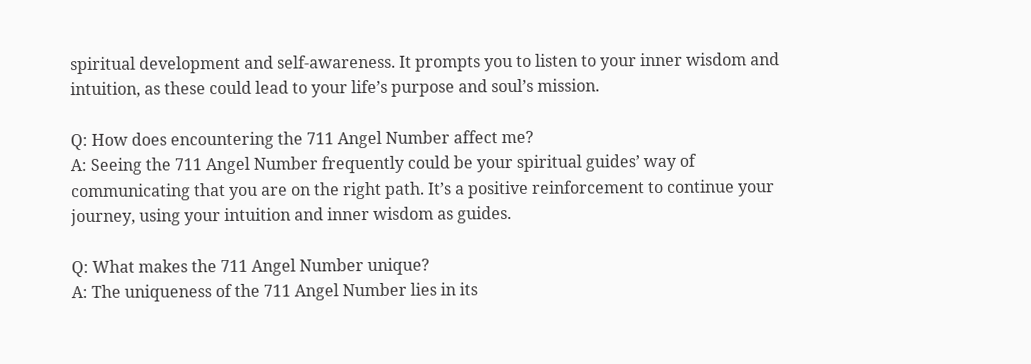spiritual development and self-awareness. It prompts you to listen to your inner wisdom and intuition, as these could lead to your life’s purpose and soul’s mission.

Q: How does encountering the 711 Angel Number affect me?
A: Seeing the 711 Angel Number frequently could be your spiritual guides’ way of communicating that you are on the right path. It’s a positive reinforcement to continue your journey, using your intuition and inner wisdom as guides.

Q: What makes the 711 Angel Number unique?
A: The uniqueness of the 711 Angel Number lies in its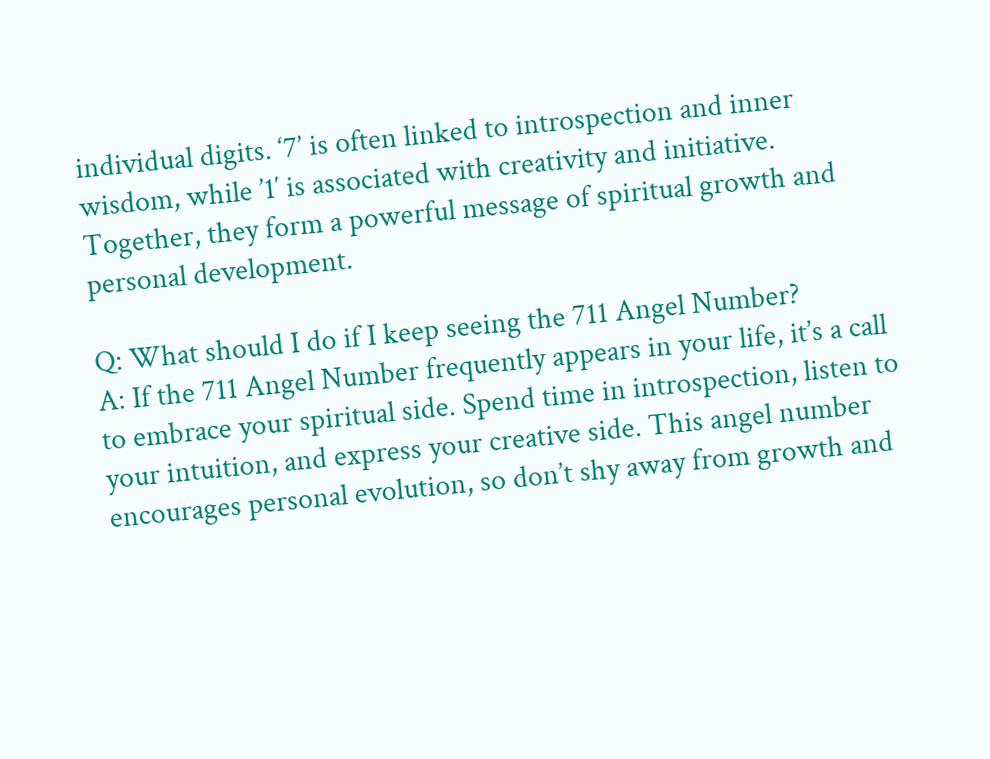individual digits. ‘7’ is often linked to introspection and inner wisdom, while ’1′ is associated with creativity and initiative. Together, they form a powerful message of spiritual growth and personal development.

Q: What should I do if I keep seeing the 711 Angel Number?
A: If the 711 Angel Number frequently appears in your life, it’s a call to embrace your spiritual side. Spend time in introspection, listen to your intuition, and express your creative side. This angel number encourages personal evolution, so don’t shy away from growth and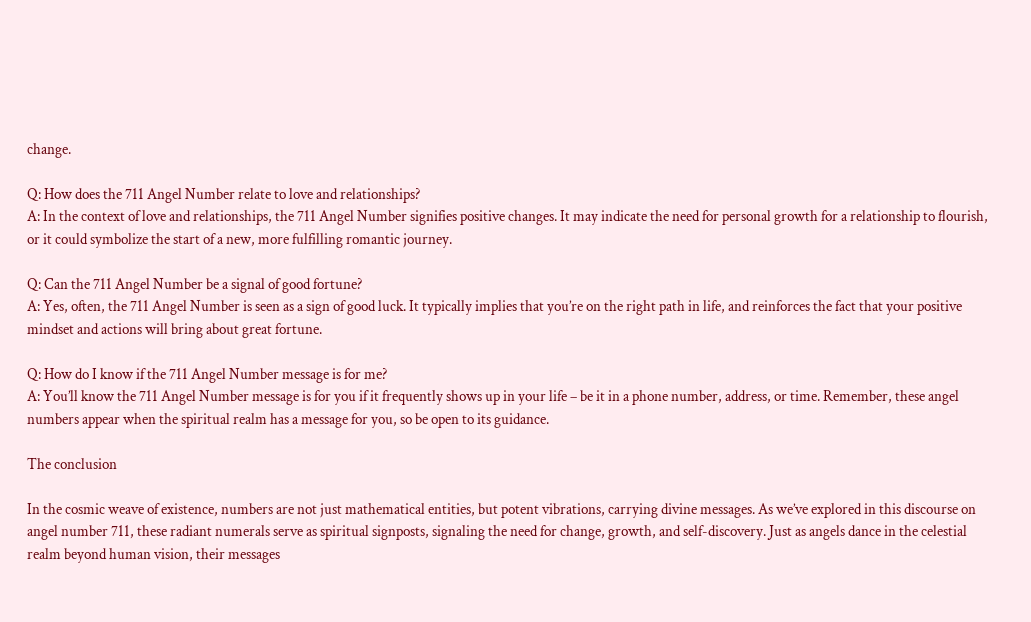change.

Q: How does the 711 Angel Number relate to love and relationships?
A: In the context of love and relationships, the 711 Angel Number signifies positive changes. It may indicate the need for personal growth for a relationship to flourish, or it could symbolize the start of a new, more fulfilling romantic journey.

Q: Can the 711 Angel Number be a signal of good fortune?
A: Yes, often, the 711 Angel Number is seen as a sign of good luck. It typically implies that you’re on the right path in life, and reinforces the fact that your positive mindset and actions will bring about great fortune.

Q: How do I know if the 711 Angel Number message is for me?
A: You’ll know the 711 Angel Number message is for you if it frequently shows up in your life – be it in a phone number, address, or time. Remember, these angel numbers appear when the spiritual realm has a message for you, so be open to its guidance.

The conclusion

In the cosmic weave of existence, numbers are not just mathematical entities, but potent vibrations, carrying divine messages. As we’ve explored in this discourse on angel number 711, these radiant numerals serve as spiritual signposts, signaling the need for change, growth, and self-discovery. Just as angels dance in the celestial realm beyond human vision, their messages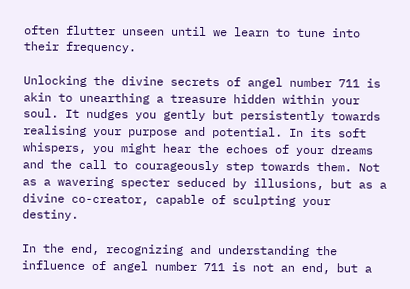often flutter unseen until we learn to tune into their frequency.

Unlocking the divine secrets of angel number 711 is akin to unearthing a treasure hidden within your soul. It nudges you gently but persistently towards realising your purpose and potential. In its soft whispers, you might hear the echoes of your dreams and the call to courageously step towards them. Not as a wavering specter seduced by illusions, but as a divine co-creator, capable of sculpting your destiny.

In the end, recognizing and understanding the influence of angel number 711 is not an end, but a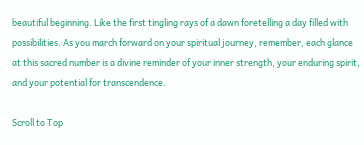beautiful beginning. Like the first tingling rays of a dawn foretelling a day filled with possibilities. As you march forward on your spiritual journey, remember, each glance at this sacred number is a divine reminder of your inner strength, your enduring spirit, and your potential for transcendence.

Scroll to Top